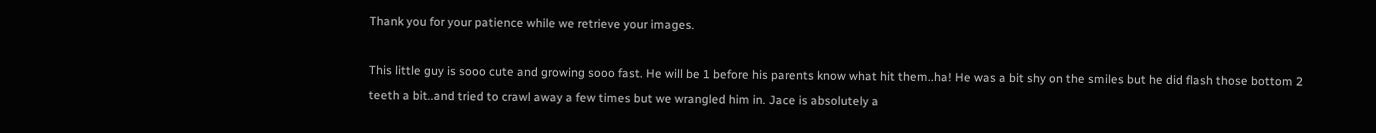Thank you for your patience while we retrieve your images.

This little guy is sooo cute and growing sooo fast. He will be 1 before his parents know what hit them..ha! He was a bit shy on the smiles but he did flash those bottom 2 teeth a bit..and tried to crawl away a few times but we wrangled him in. Jace is absolutely a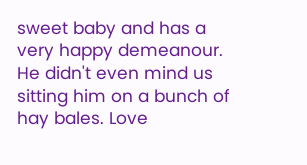sweet baby and has a very happy demeanour. He didn't even mind us sitting him on a bunch of hay bales. Love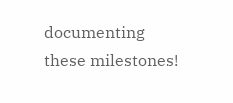documenting these milestones!